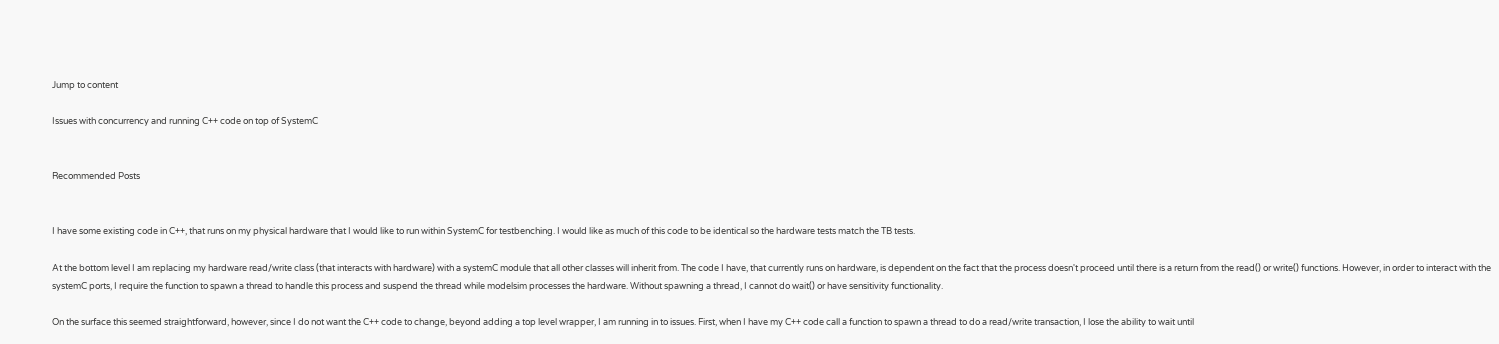Jump to content

Issues with concurrency and running C++ code on top of SystemC


Recommended Posts


I have some existing code in C++, that runs on my physical hardware that I would like to run within SystemC for testbenching. I would like as much of this code to be identical so the hardware tests match the TB tests.

At the bottom level I am replacing my hardware read/write class (that interacts with hardware) with a systemC module that all other classes will inherit from. The code I have, that currently runs on hardware, is dependent on the fact that the process doesn't proceed until there is a return from the read() or write() functions. However, in order to interact with the systemC ports, I require the function to spawn a thread to handle this process and suspend the thread while modelsim processes the hardware. Without spawning a thread, I cannot do wait() or have sensitivity functionality.

On the surface this seemed straightforward, however, since I do not want the C++ code to change, beyond adding a top level wrapper, I am running in to issues. First, when I have my C++ code call a function to spawn a thread to do a read/write transaction, I lose the ability to wait until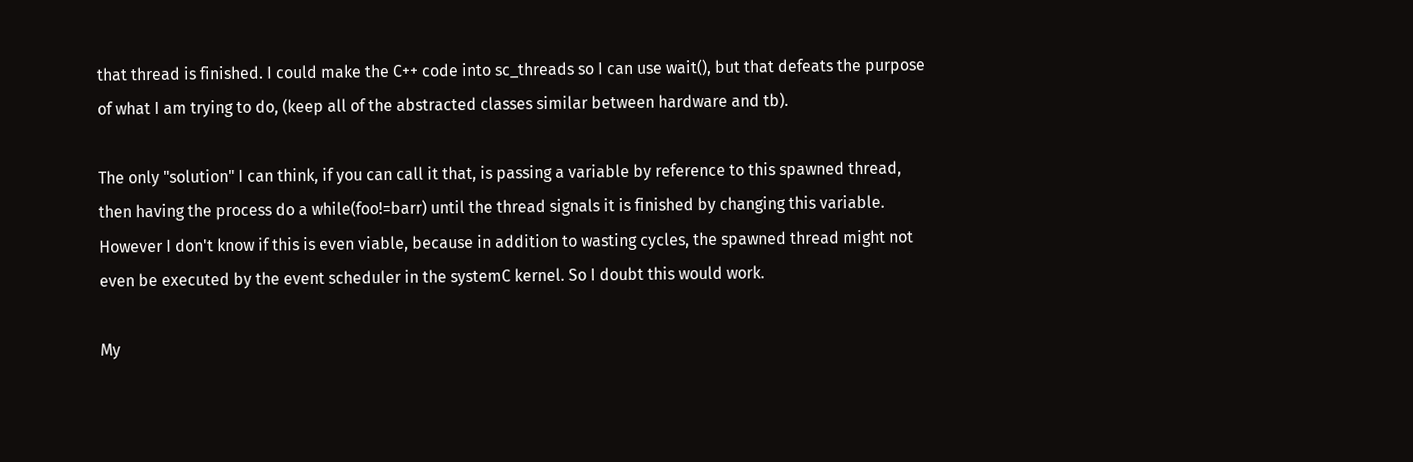that thread is finished. I could make the C++ code into sc_threads so I can use wait(), but that defeats the purpose of what I am trying to do, (keep all of the abstracted classes similar between hardware and tb).

The only "solution" I can think, if you can call it that, is passing a variable by reference to this spawned thread, then having the process do a while(foo!=barr) until the thread signals it is finished by changing this variable. However I don't know if this is even viable, because in addition to wasting cycles, the spawned thread might not even be executed by the event scheduler in the systemC kernel. So I doubt this would work.

My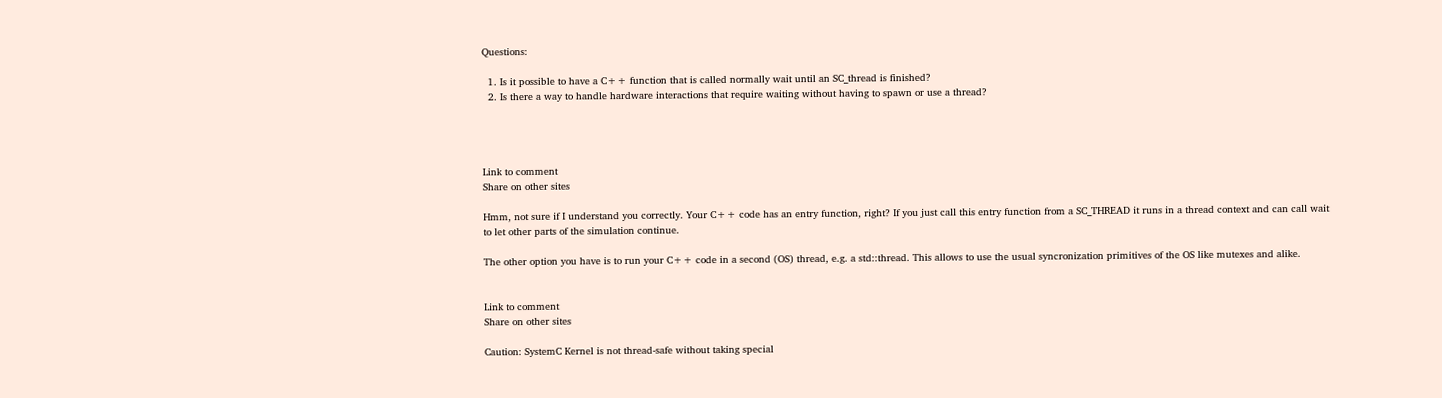Questions:

  1. Is it possible to have a C++ function that is called normally wait until an SC_thread is finished?
  2. Is there a way to handle hardware interactions that require waiting without having to spawn or use a thread?




Link to comment
Share on other sites

Hmm, not sure if I understand you correctly. Your C++ code has an entry function, right? If you just call this entry function from a SC_THREAD it runs in a thread context and can call wait to let other parts of the simulation continue.

The other option you have is to run your C++ code in a second (OS) thread, e.g. a std::thread. This allows to use the usual syncronization primitives of the OS like mutexes and alike.


Link to comment
Share on other sites

Caution: SystemC Kernel is not thread-safe without taking special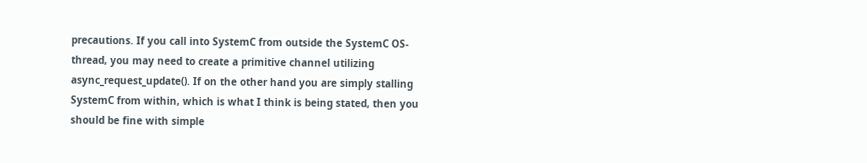precautions. If you call into SystemC from outside the SystemC OS-thread, you may need to create a primitive channel utilizing async_request_update(). If on the other hand you are simply stalling SystemC from within, which is what I think is being stated, then you should be fine with simple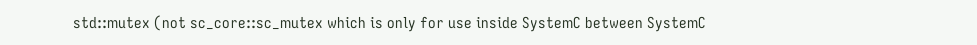std::mutex (not sc_core::sc_mutex which is only for use inside SystemC between SystemC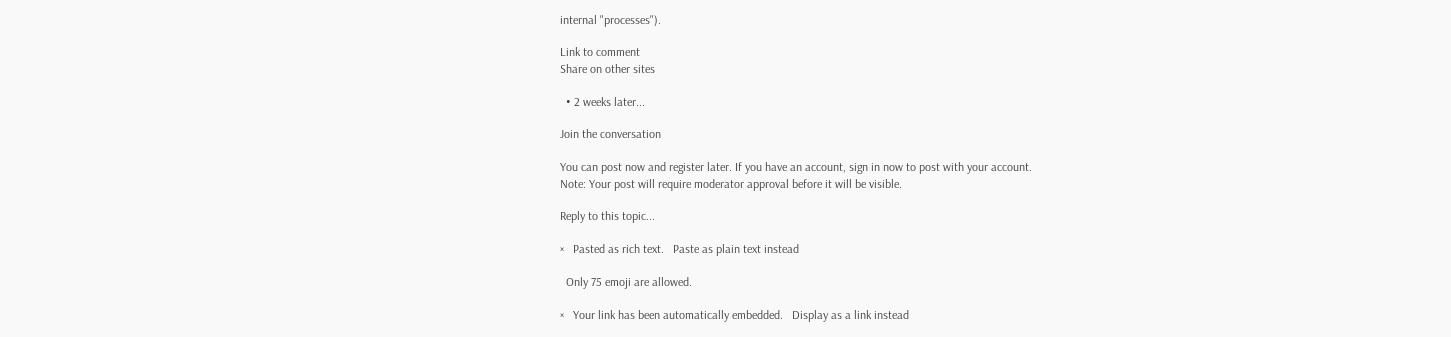internal "processes").

Link to comment
Share on other sites

  • 2 weeks later...

Join the conversation

You can post now and register later. If you have an account, sign in now to post with your account.
Note: Your post will require moderator approval before it will be visible.

Reply to this topic...

×   Pasted as rich text.   Paste as plain text instead

  Only 75 emoji are allowed.

×   Your link has been automatically embedded.   Display as a link instead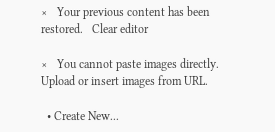×   Your previous content has been restored.   Clear editor

×   You cannot paste images directly. Upload or insert images from URL.

  • Create New...